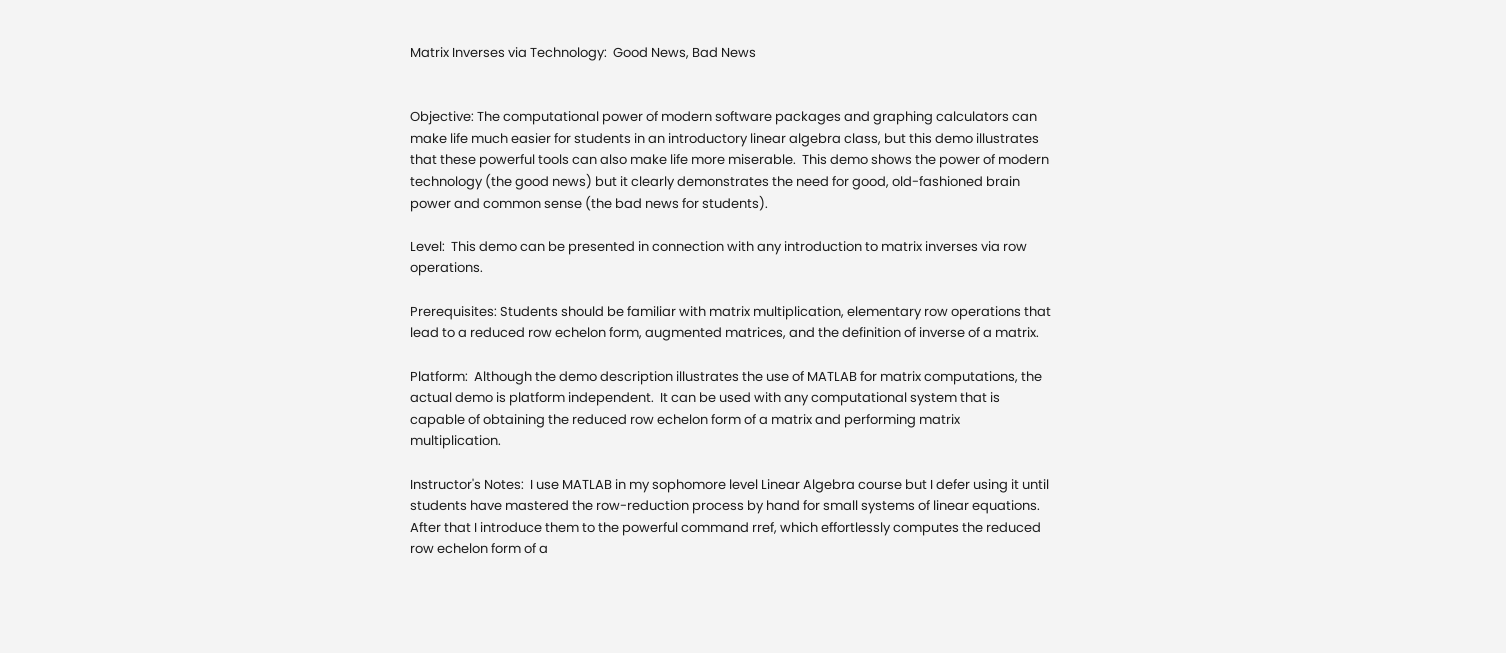Matrix Inverses via Technology:  Good News, Bad News


Objective: The computational power of modern software packages and graphing calculators can make life much easier for students in an introductory linear algebra class, but this demo illustrates that these powerful tools can also make life more miserable.  This demo shows the power of modern technology (the good news) but it clearly demonstrates the need for good, old-fashioned brain power and common sense (the bad news for students).

Level:  This demo can be presented in connection with any introduction to matrix inverses via row operations.

Prerequisites: Students should be familiar with matrix multiplication, elementary row operations that lead to a reduced row echelon form, augmented matrices, and the definition of inverse of a matrix.

Platform:  Although the demo description illustrates the use of MATLAB for matrix computations, the actual demo is platform independent.  It can be used with any computational system that is capable of obtaining the reduced row echelon form of a matrix and performing matrix multiplication.

Instructor's Notes:  I use MATLAB in my sophomore level Linear Algebra course but I defer using it until students have mastered the row-reduction process by hand for small systems of linear equations.  After that I introduce them to the powerful command rref, which effortlessly computes the reduced row echelon form of a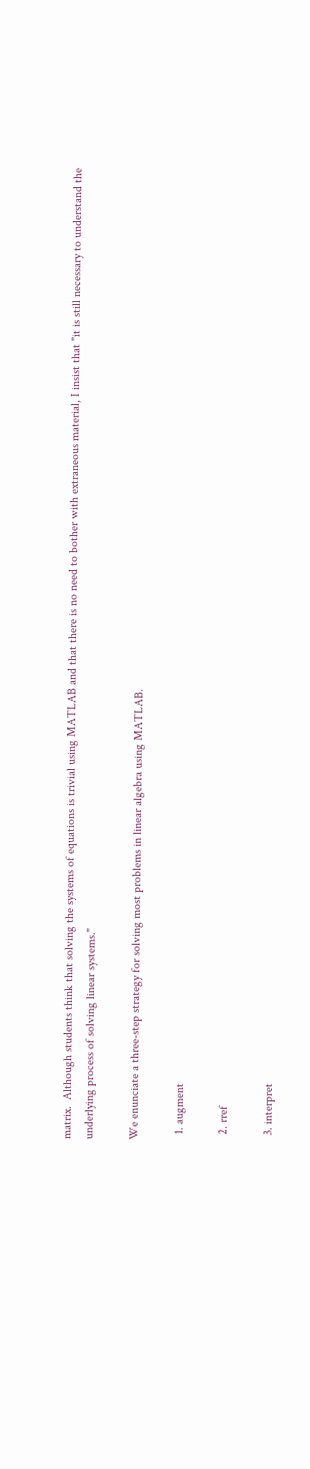matrix.  Although students think that solving the systems of equations is trivial using MATLAB and that there is no need to bother with extraneous material, I insist that "it is still necessary to understand the underlying process of solving linear systems."

We enunciate a three-step strategy for solving most problems in linear algebra using MATLAB.

  1. augment

  2. rref

  3. interpret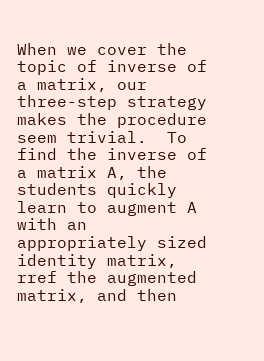When we cover the topic of inverse of a matrix, our three-step strategy makes the procedure seem trivial.  To find the inverse of a matrix A, the students quickly learn to augment A with an appropriately sized identity matrix, rref the augmented matrix, and then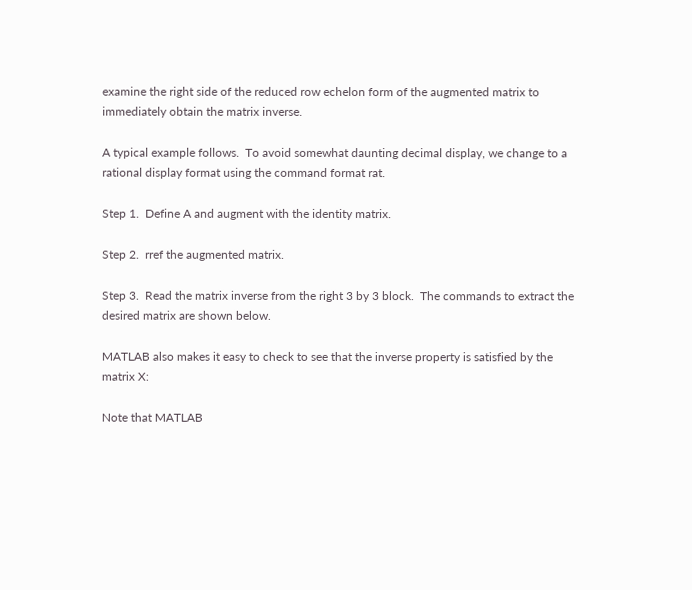examine the right side of the reduced row echelon form of the augmented matrix to immediately obtain the matrix inverse.

A typical example follows.  To avoid somewhat daunting decimal display, we change to a rational display format using the command format rat.

Step 1.  Define A and augment with the identity matrix.

Step 2.  rref the augmented matrix.

Step 3.  Read the matrix inverse from the right 3 by 3 block.  The commands to extract the desired matrix are shown below.

MATLAB also makes it easy to check to see that the inverse property is satisfied by the matrix X:

Note that MATLAB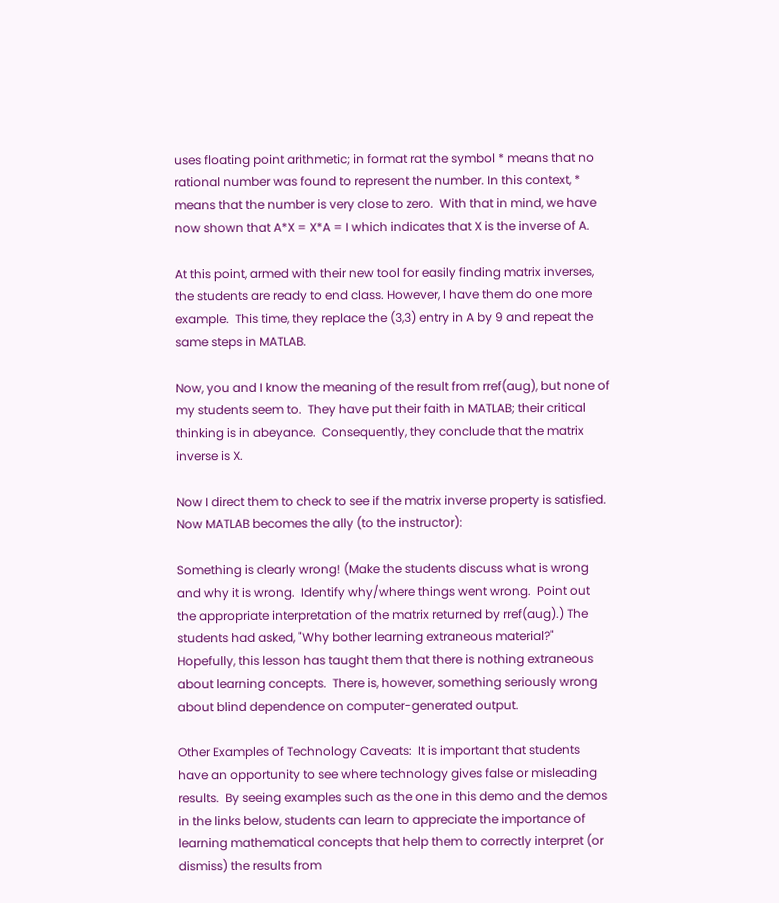uses floating point arithmetic; in format rat the symbol * means that no rational number was found to represent the number. In this context, * means that the number is very close to zero.  With that in mind, we have now shown that A*X = X*A = I which indicates that X is the inverse of A.

At this point, armed with their new tool for easily finding matrix inverses, the students are ready to end class. However, I have them do one more example.  This time, they replace the (3,3) entry in A by 9 and repeat the same steps in MATLAB.

Now, you and I know the meaning of the result from rref(aug), but none of my students seem to.  They have put their faith in MATLAB; their critical thinking is in abeyance.  Consequently, they conclude that the matrix inverse is X.

Now I direct them to check to see if the matrix inverse property is satisfied.  Now MATLAB becomes the ally (to the instructor):

Something is clearly wrong! (Make the students discuss what is wrong and why it is wrong.  Identify why/where things went wrong.  Point out the appropriate interpretation of the matrix returned by rref(aug).) The students had asked, "Why bother learning extraneous material?"  Hopefully, this lesson has taught them that there is nothing extraneous about learning concepts.  There is, however, something seriously wrong about blind dependence on computer-generated output.

Other Examples of Technology Caveats:  It is important that students have an opportunity to see where technology gives false or misleading results.  By seeing examples such as the one in this demo and the demos in the links below, students can learn to appreciate the importance of learning mathematical concepts that help them to correctly interpret (or dismiss) the results from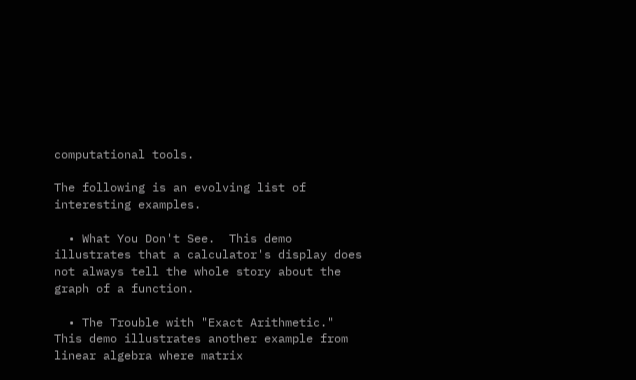computational tools.

The following is an evolving list of interesting examples.

  • What You Don't See.  This demo illustrates that a calculator's display does not always tell the whole story about the graph of a function.

  • The Trouble with "Exact Arithmetic."  This demo illustrates another example from linear algebra where matrix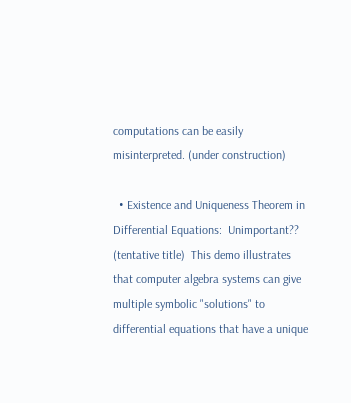computations can be easily misinterpreted. (under construction)

  • Existence and Uniqueness Theorem in Differential Equations:  Unimportant?? (tentative title)  This demo illustrates that computer algebra systems can give multiple symbolic "solutions" to differential equations that have a unique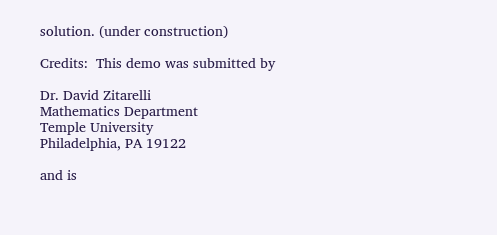solution. (under construction)

Credits:  This demo was submitted by

Dr. David Zitarelli
Mathematics Department
Temple University
Philadelphia, PA 19122

and is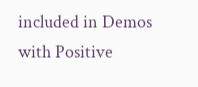included in Demos with Positive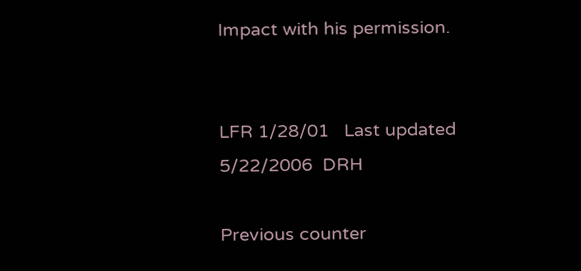Impact with his permission.


LFR 1/28/01   Last updated 5/22/2006  DRH

Previous counter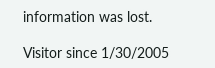information was lost.

Visitor since 1/30/2005